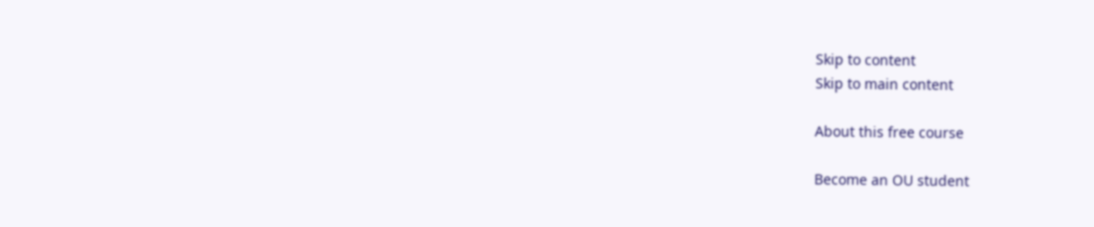Skip to content
Skip to main content

About this free course

Become an OU student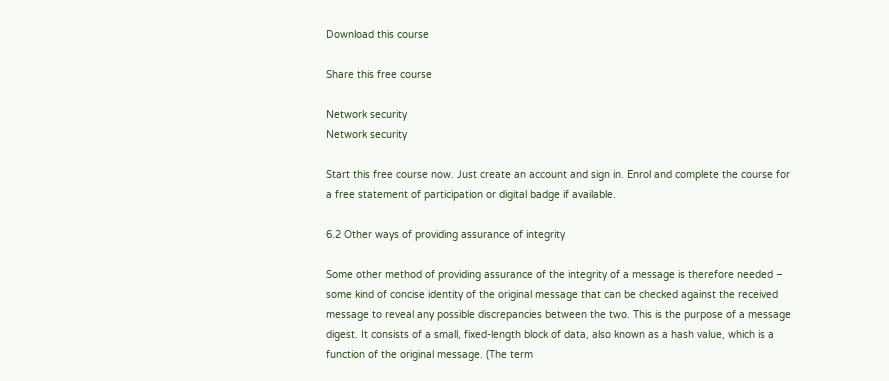Download this course

Share this free course

Network security
Network security

Start this free course now. Just create an account and sign in. Enrol and complete the course for a free statement of participation or digital badge if available.

6.2 Other ways of providing assurance of integrity

Some other method of providing assurance of the integrity of a message is therefore needed – some kind of concise identity of the original message that can be checked against the received message to reveal any possible discrepancies between the two. This is the purpose of a message digest. It consists of a small, fixed-length block of data, also known as a hash value, which is a function of the original message. (The term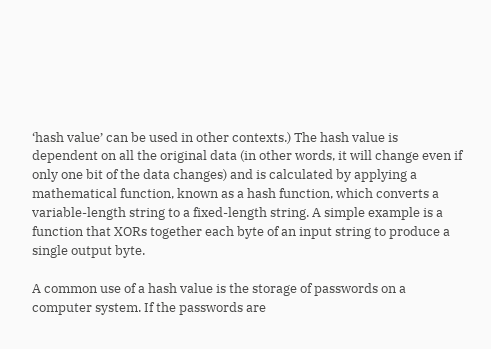‘hash value’ can be used in other contexts.) The hash value is dependent on all the original data (in other words, it will change even if only one bit of the data changes) and is calculated by applying a mathematical function, known as a hash function, which converts a variable-length string to a fixed-length string. A simple example is a function that XORs together each byte of an input string to produce a single output byte.

A common use of a hash value is the storage of passwords on a computer system. If the passwords are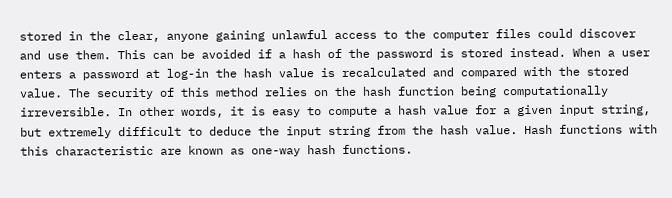stored in the clear, anyone gaining unlawful access to the computer files could discover and use them. This can be avoided if a hash of the password is stored instead. When a user enters a password at log-in the hash value is recalculated and compared with the stored value. The security of this method relies on the hash function being computationally irreversible. In other words, it is easy to compute a hash value for a given input string, but extremely difficult to deduce the input string from the hash value. Hash functions with this characteristic are known as one-way hash functions.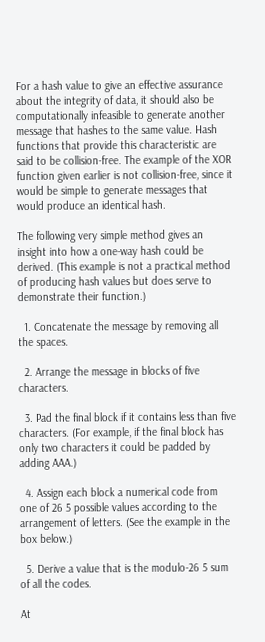For a hash value to give an effective assurance about the integrity of data, it should also be computationally infeasible to generate another message that hashes to the same value. Hash functions that provide this characteristic are said to be collision-free. The example of the XOR function given earlier is not collision-free, since it would be simple to generate messages that would produce an identical hash.

The following very simple method gives an insight into how a one-way hash could be derived. (This example is not a practical method of producing hash values but does serve to demonstrate their function.)

  1. Concatenate the message by removing all the spaces.

  2. Arrange the message in blocks of five characters.

  3. Pad the final block if it contains less than five characters. (For example, if the final block has only two characters it could be padded by adding AAA.)

  4. Assign each block a numerical code from one of 26 5 possible values according to the arrangement of letters. (See the example in the box below.)

  5. Derive a value that is the modulo-26 5 sum of all the codes.

At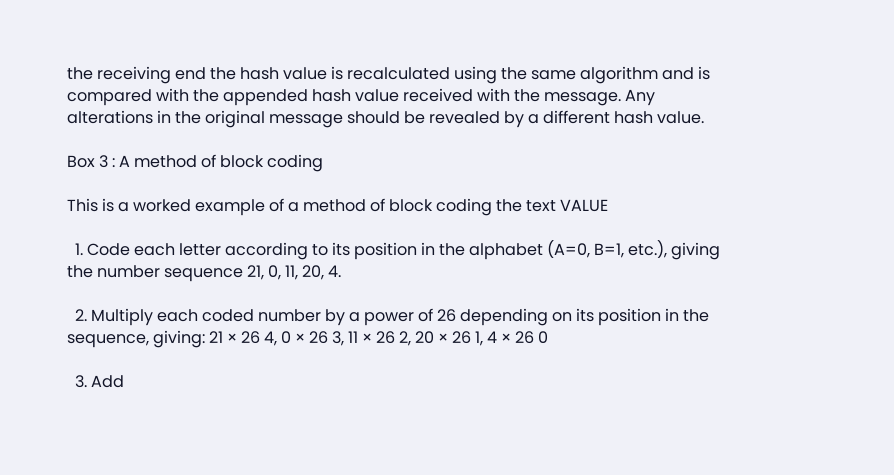the receiving end the hash value is recalculated using the same algorithm and is compared with the appended hash value received with the message. Any alterations in the original message should be revealed by a different hash value.

Box 3 : A method of block coding

This is a worked example of a method of block coding the text VALUE

  1. Code each letter according to its position in the alphabet (A=0, B=1, etc.), giving the number sequence 21, 0, 11, 20, 4.

  2. Multiply each coded number by a power of 26 depending on its position in the sequence, giving: 21 × 26 4, 0 × 26 3, 11 × 26 2, 20 × 26 1, 4 × 26 0

  3. Add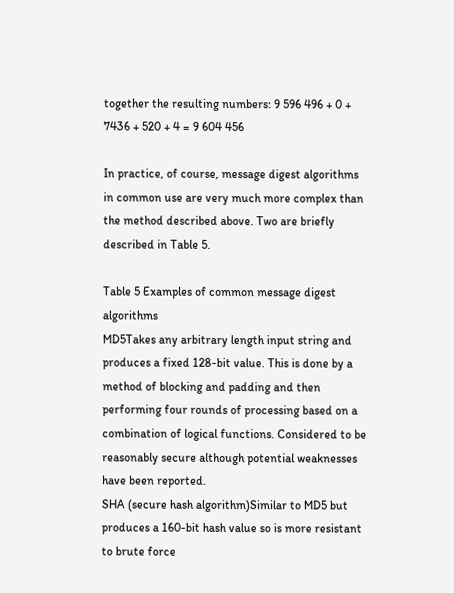together the resulting numbers: 9 596 496 + 0 + 7436 + 520 + 4 = 9 604 456

In practice, of course, message digest algorithms in common use are very much more complex than the method described above. Two are briefly described in Table 5.

Table 5 Examples of common message digest algorithms
MD5Takes any arbitrary length input string and produces a fixed 128-bit value. This is done by a method of blocking and padding and then performing four rounds of processing based on a combination of logical functions. Considered to be reasonably secure although potential weaknesses have been reported.
SHA (secure hash algorithm)Similar to MD5 but produces a 160-bit hash value so is more resistant to brute force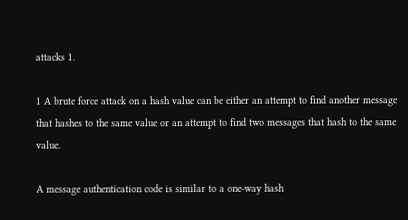attacks 1.

1 A brute force attack on a hash value can be either an attempt to find another message that hashes to the same value or an attempt to find two messages that hash to the same value.

A message authentication code is similar to a one-way hash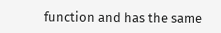function and has the same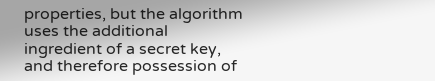properties, but the algorithm uses the additional ingredient of a secret key, and therefore possession of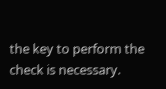the key to perform the check is necessary.